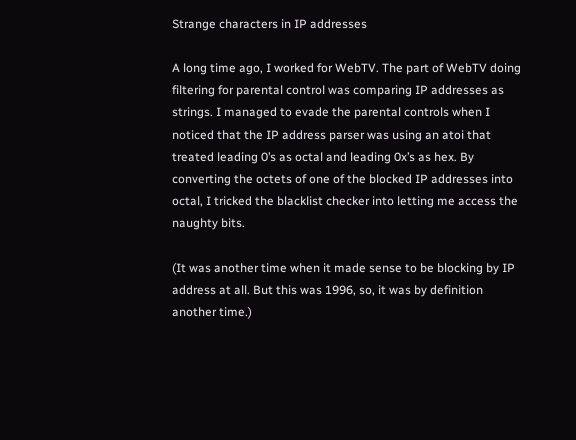Strange characters in IP addresses

A long time ago, I worked for WebTV. The part of WebTV doing filtering for parental control was comparing IP addresses as strings. I managed to evade the parental controls when I noticed that the IP address parser was using an atoi that treated leading 0’s as octal and leading 0x’s as hex. By converting the octets of one of the blocked IP addresses into octal, I tricked the blacklist checker into letting me access the naughty bits.

(It was another time when it made sense to be blocking by IP address at all. But this was 1996, so, it was by definition another time.)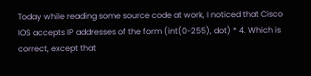Today while reading some source code at work, I noticed that Cisco IOS accepts IP addresses of the form (int(0-255), dot) * 4. Which is correct, except that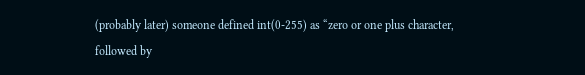(probably later) someone defined int(0-255) as “zero or one plus character, followed by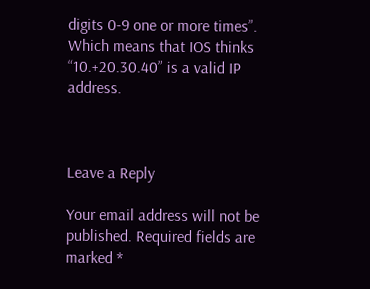digits 0-9 one or more times”. Which means that IOS thinks “10.+20.30.40” is a valid IP address.



Leave a Reply

Your email address will not be published. Required fields are marked *